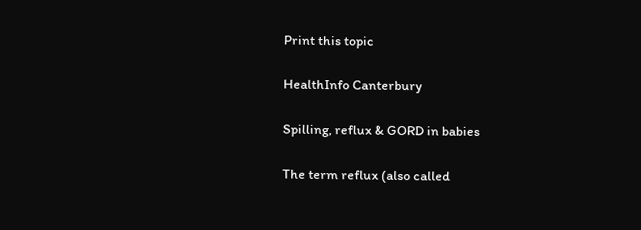Print this topic

HealthInfo Canterbury

Spilling, reflux & GORD in babies

The term reflux (also called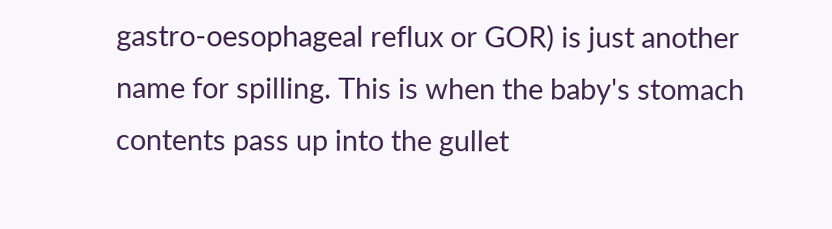gastro-oesophageal reflux or GOR) is just another name for spilling. This is when the baby's stomach contents pass up into the gullet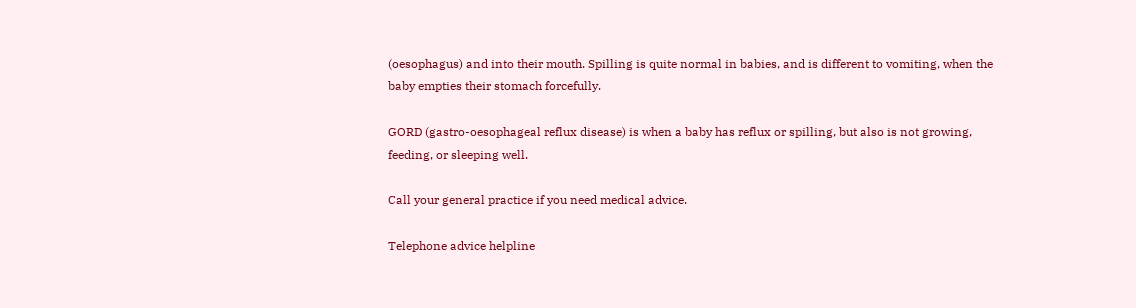(oesophagus) and into their mouth. Spilling is quite normal in babies, and is different to vomiting, when the baby empties their stomach forcefully.

GORD (gastro-oesophageal reflux disease) is when a baby has reflux or spilling, but also is not growing, feeding, or sleeping well.

Call your general practice if you need medical advice.

Telephone advice helpline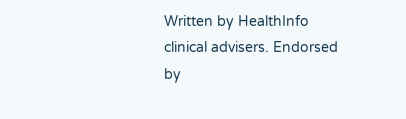Written by HealthInfo clinical advisers. Endorsed by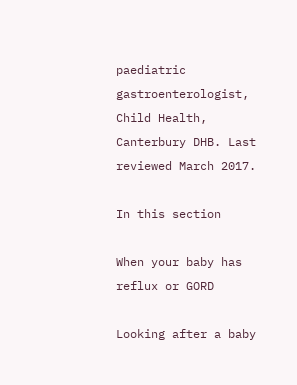paediatric gastroenterologist, Child Health, Canterbury DHB. Last reviewed March 2017.

In this section

When your baby has reflux or GORD

Looking after a baby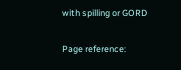with spilling or GORD

Page reference: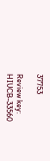37753

Review key: HIUCB-33560